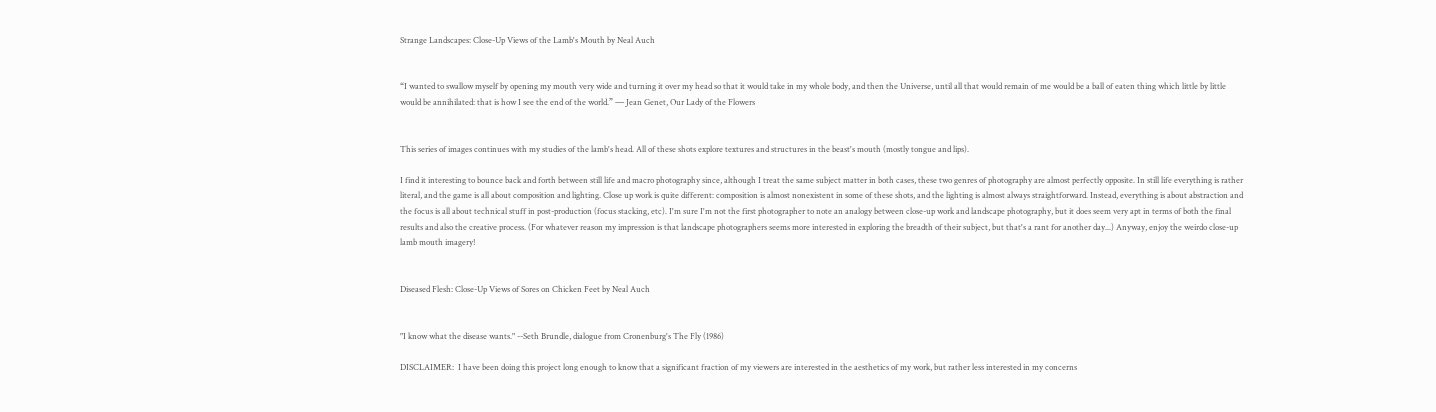Strange Landscapes: Close-Up Views of the Lamb's Mouth by Neal Auch


“I wanted to swallow myself by opening my mouth very wide and turning it over my head so that it would take in my whole body, and then the Universe, until all that would remain of me would be a ball of eaten thing which little by little would be annihilated: that is how I see the end of the world.” ― Jean Genet, Our Lady of the Flowers


This series of images continues with my studies of the lamb's head. All of these shots explore textures and structures in the beast's mouth (mostly tongue and lips).

I find it interesting to bounce back and forth between still life and macro photography since, although I treat the same subject matter in both cases, these two genres of photography are almost perfectly opposite. In still life everything is rather literal, and the game is all about composition and lighting. Close up work is quite different: composition is almost nonexistent in some of these shots, and the lighting is almost always straightforward. Instead, everything is about abstraction and the focus is all about technical stuff in post-production (focus stacking, etc). I'm sure I'm not the first photographer to note an analogy between close-up work and landscape photography, but it does seem very apt in terms of both the final results and also the creative process. (For whatever reason my impression is that landscape photographers seems more interested in exploring the breadth of their subject, but that's a rant for another day...) Anyway, enjoy the weirdo close-up lamb mouth imagery!


Diseased Flesh: Close-Up Views of Sores on Chicken Feet by Neal Auch


"I know what the disease wants." --Seth Brundle, dialogue from Cronenburg's The Fly (1986)

DISCLAIMER:  I have been doing this project long enough to know that a significant fraction of my viewers are interested in the aesthetics of my work, but rather less interested in my concerns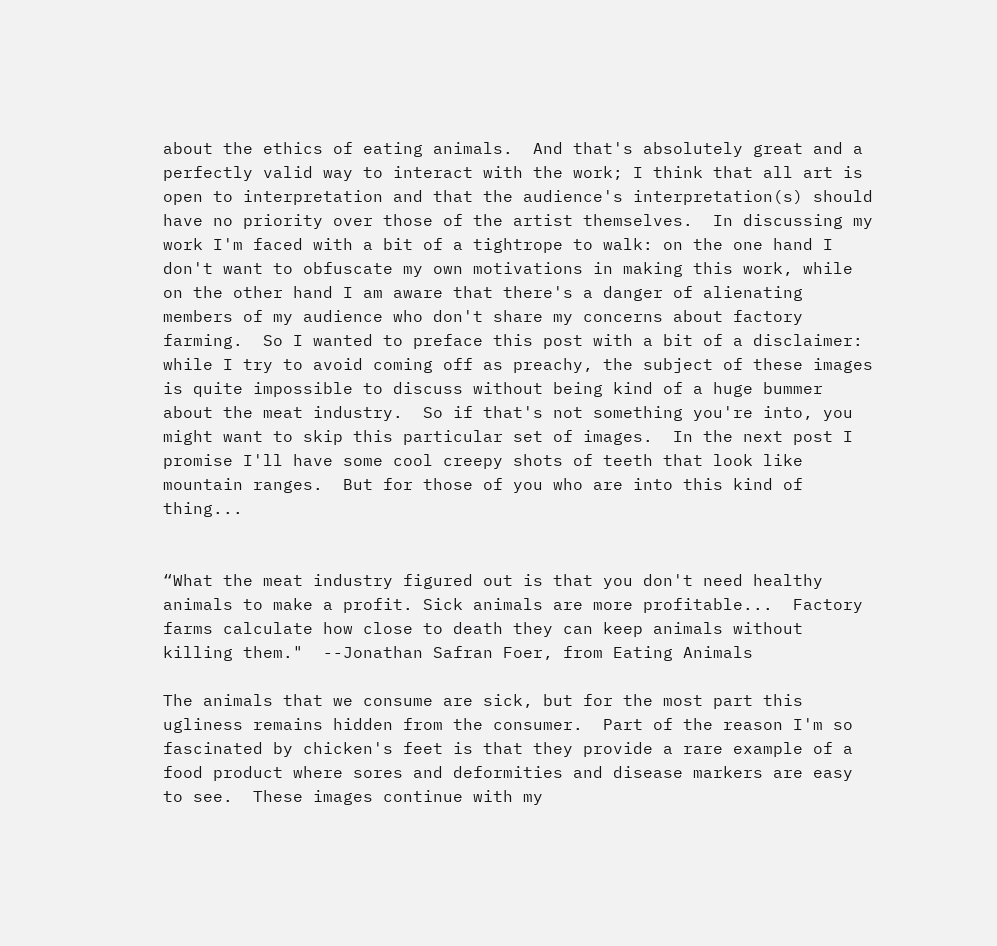about the ethics of eating animals.  And that's absolutely great and a perfectly valid way to interact with the work; I think that all art is open to interpretation and that the audience's interpretation(s) should have no priority over those of the artist themselves.  In discussing my work I'm faced with a bit of a tightrope to walk: on the one hand I don't want to obfuscate my own motivations in making this work, while on the other hand I am aware that there's a danger of alienating members of my audience who don't share my concerns about factory farming.  So I wanted to preface this post with a bit of a disclaimer: while I try to avoid coming off as preachy, the subject of these images is quite impossible to discuss without being kind of a huge bummer about the meat industry.  So if that's not something you're into, you might want to skip this particular set of images.  In the next post I promise I'll have some cool creepy shots of teeth that look like mountain ranges.  But for those of you who are into this kind of thing...


“What the meat industry figured out is that you don't need healthy animals to make a profit. Sick animals are more profitable...  Factory farms calculate how close to death they can keep animals without killing them."  --Jonathan Safran Foer, from Eating Animals

The animals that we consume are sick, but for the most part this ugliness remains hidden from the consumer.  Part of the reason I'm so fascinated by chicken's feet is that they provide a rare example of a food product where sores and deformities and disease markers are easy to see.  These images continue with my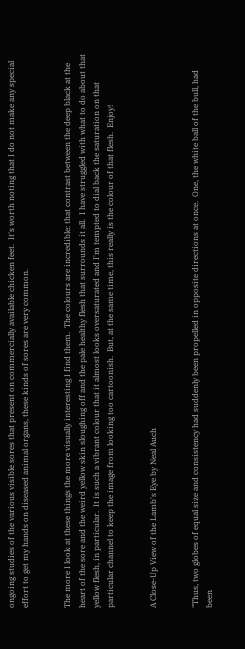ongoing studies of the various visible sores that present on commercially available chicken feet.  It's worth noting that I do not make any special effort to get my hands on diseased animal organs, these kinds of sores are very common.


The more I look at these things the more visually interesting I find them.  The colours are incredible: that contrast between the deep black at the heart of the sore and the weird yellow skin sloughing off and the pale healthy flesh that surrounds it all.  I have struggled with what to do about that yellow flesh, in particular.  It is such a vibrant colour that it almost looks oversaturated and I'm tempted to dial back the saturation on that particular channel to keep the image from looking too cartoonish.  But, at the same time, this really is the colour of that flesh.  Enjoy!


A Close-Up View of the Lamb's Eye by Neal Auch


"Thus, two globes of equal size and consistency had suddenly been propelled in opposite directions at once.  One, the white ball of the bull, had been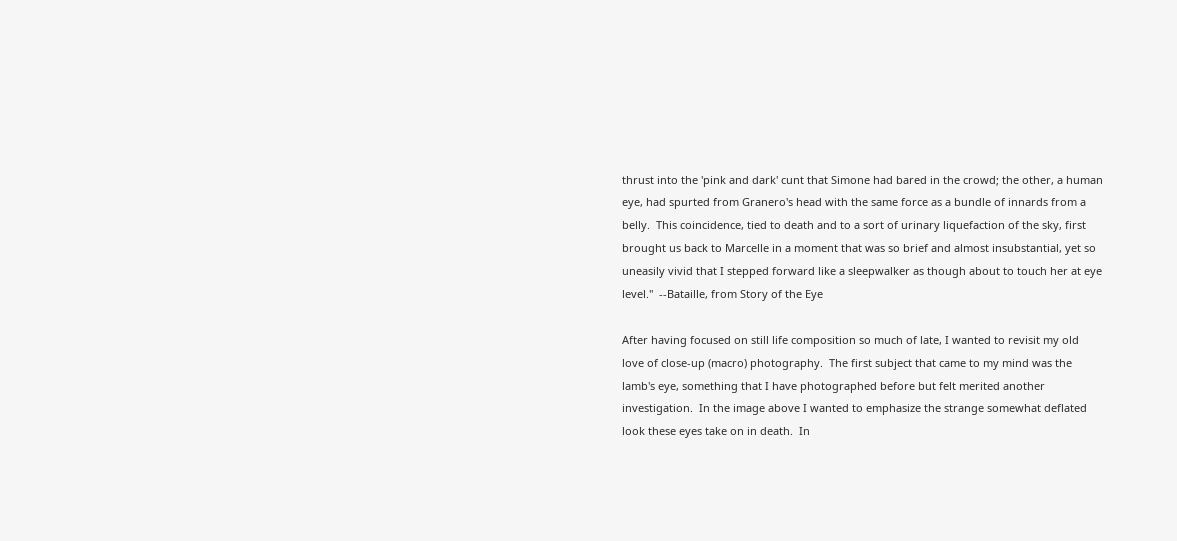thrust into the 'pink and dark' cunt that Simone had bared in the crowd; the other, a human eye, had spurted from Granero's head with the same force as a bundle of innards from a belly.  This coincidence, tied to death and to a sort of urinary liquefaction of the sky, first brought us back to Marcelle in a moment that was so brief and almost insubstantial, yet so uneasily vivid that I stepped forward like a sleepwalker as though about to touch her at eye level."  --Bataille, from Story of the Eye

After having focused on still life composition so much of late, I wanted to revisit my old love of close-up (macro) photography.  The first subject that came to my mind was the lamb's eye, something that I have photographed before but felt merited another investigation.  In the image above I wanted to emphasize the strange somewhat deflated look these eyes take on in death.  In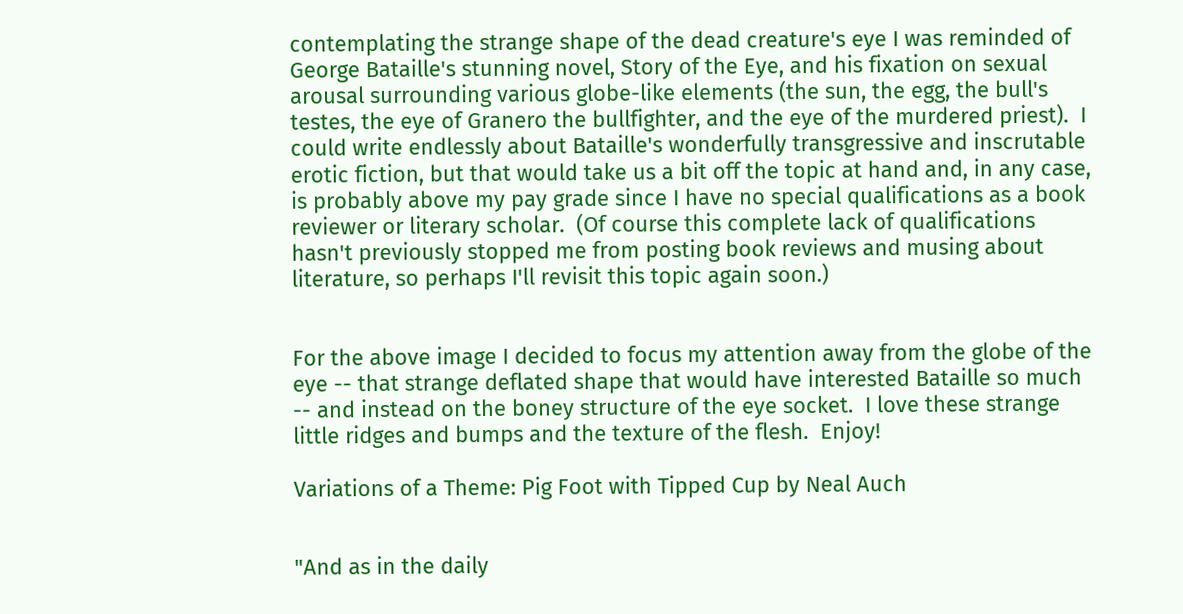contemplating the strange shape of the dead creature's eye I was reminded of George Bataille's stunning novel, Story of the Eye, and his fixation on sexual arousal surrounding various globe-like elements (the sun, the egg, the bull's testes, the eye of Granero the bullfighter, and the eye of the murdered priest).  I could write endlessly about Bataille's wonderfully transgressive and inscrutable erotic fiction, but that would take us a bit off the topic at hand and, in any case, is probably above my pay grade since I have no special qualifications as a book reviewer or literary scholar.  (Of course this complete lack of qualifications hasn't previously stopped me from posting book reviews and musing about literature, so perhaps I'll revisit this topic again soon.)


For the above image I decided to focus my attention away from the globe of the eye -- that strange deflated shape that would have interested Bataille so much -- and instead on the boney structure of the eye socket.  I love these strange little ridges and bumps and the texture of the flesh.  Enjoy!

Variations of a Theme: Pig Foot with Tipped Cup by Neal Auch


"And as in the daily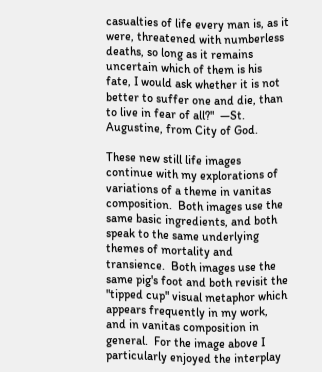casualties of life every man is, as it were, threatened with numberless deaths, so long as it remains uncertain which of them is his fate, I would ask whether it is not better to suffer one and die, than to live in fear of all?"  —St. Augustine, from City of God.

These new still life images continue with my explorations of variations of a theme in vanitas composition.  Both images use the same basic ingredients, and both speak to the same underlying themes of mortality and transience.  Both images use the same pig's foot and both revisit the "tipped cup" visual metaphor which appears frequently in my work, and in vanitas composition in general.  For the image above I particularly enjoyed the interplay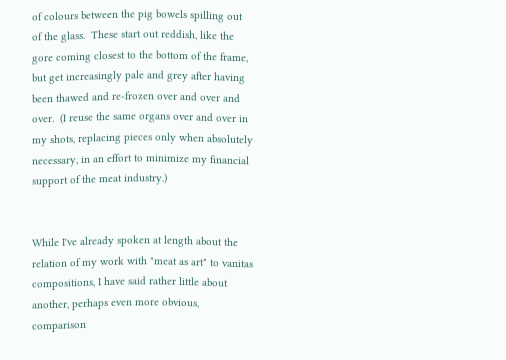of colours between the pig bowels spilling out of the glass.  These start out reddish, like the gore coming closest to the bottom of the frame, but get increasingly pale and grey after having been thawed and re-frozen over and over and over.  (I reuse the same organs over and over in my shots, replacing pieces only when absolutely necessary, in an effort to minimize my financial support of the meat industry.)


While I've already spoken at length about the relation of my work with "meat as art" to vanitas compositions, I have said rather little about another, perhaps even more obvious, comparison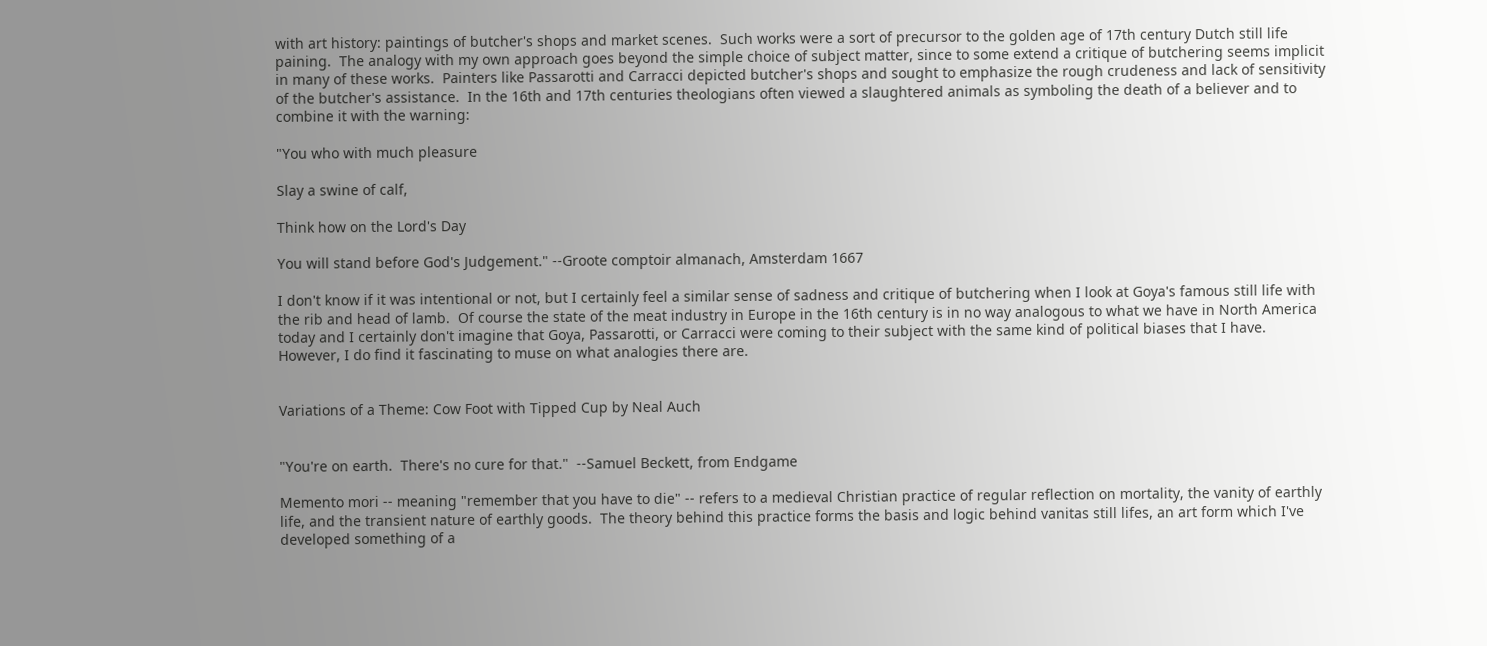with art history: paintings of butcher's shops and market scenes.  Such works were a sort of precursor to the golden age of 17th century Dutch still life paining.  The analogy with my own approach goes beyond the simple choice of subject matter, since to some extend a critique of butchering seems implicit in many of these works.  Painters like Passarotti and Carracci depicted butcher's shops and sought to emphasize the rough crudeness and lack of sensitivity of the butcher's assistance.  In the 16th and 17th centuries theologians often viewed a slaughtered animals as symboling the death of a believer and to combine it with the warning:

"You who with much pleasure

Slay a swine of calf,

Think how on the Lord's Day

You will stand before God's Judgement." --Groote comptoir almanach, Amsterdam 1667

I don't know if it was intentional or not, but I certainly feel a similar sense of sadness and critique of butchering when I look at Goya's famous still life with the rib and head of lamb.  Of course the state of the meat industry in Europe in the 16th century is in no way analogous to what we have in North America today and I certainly don't imagine that Goya, Passarotti, or Carracci were coming to their subject with the same kind of political biases that I have.  However, I do find it fascinating to muse on what analogies there are.


Variations of a Theme: Cow Foot with Tipped Cup by Neal Auch


"You're on earth.  There's no cure for that."  --Samuel Beckett, from Endgame

Memento mori -- meaning "remember that you have to die" -- refers to a medieval Christian practice of regular reflection on mortality, the vanity of earthly life, and the transient nature of earthly goods.  The theory behind this practice forms the basis and logic behind vanitas still lifes, an art form which I've developed something of a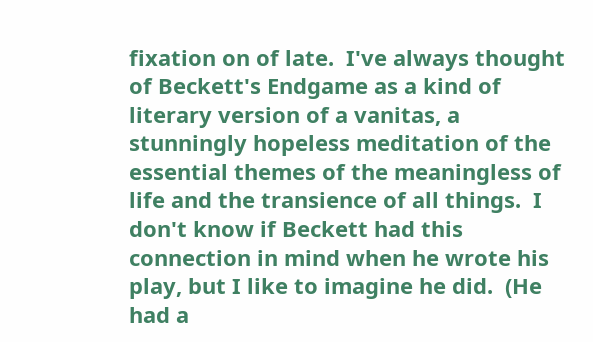fixation on of late.  I've always thought of Beckett's Endgame as a kind of literary version of a vanitas, a stunningly hopeless meditation of the essential themes of the meaningless of life and the transience of all things.  I don't know if Beckett had this connection in mind when he wrote his play, but I like to imagine he did.  (He had a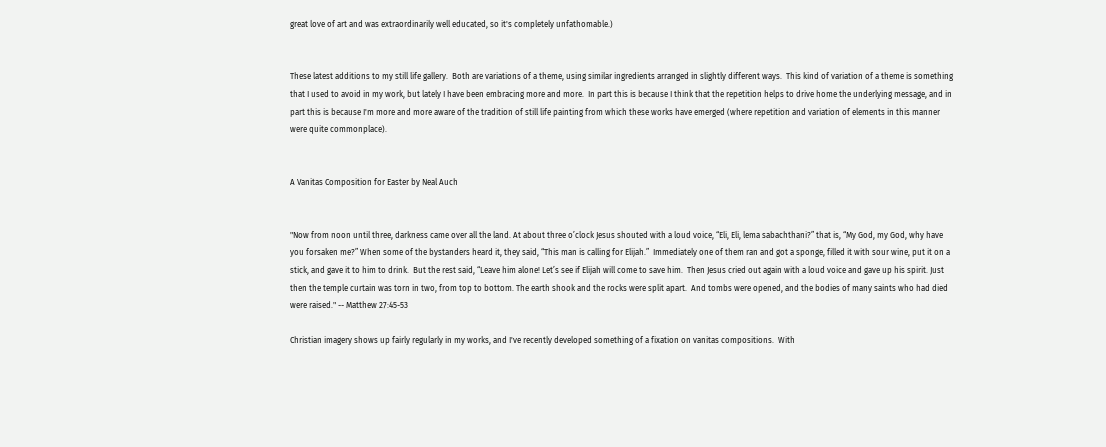great love of art and was extraordinarily well educated, so it's completely unfathomable.)


These latest additions to my still life gallery.  Both are variations of a theme, using similar ingredients arranged in slightly different ways.  This kind of variation of a theme is something that I used to avoid in my work, but lately I have been embracing more and more.  In part this is because I think that the repetition helps to drive home the underlying message, and in part this is because I'm more and more aware of the tradition of still life painting from which these works have emerged (where repetition and variation of elements in this manner were quite commonplace).


A Vanitas Composition for Easter by Neal Auch


"Now from noon until three, darkness came over all the land. At about three o’clock Jesus shouted with a loud voice, “Eli, Eli, lema sabachthani?” that is, “My God, my God, why have you forsaken me?” When some of the bystanders heard it, they said, “This man is calling for Elijah.”  Immediately one of them ran and got a sponge, filled it with sour wine, put it on a stick, and gave it to him to drink.  But the rest said, “Leave him alone! Let’s see if Elijah will come to save him.  Then Jesus cried out again with a loud voice and gave up his spirit. Just then the temple curtain was torn in two, from top to bottom. The earth shook and the rocks were split apart.  And tombs were opened, and the bodies of many saints who had died were raised." -- Matthew 27:45-53

Christian imagery shows up fairly regularly in my works, and I've recently developed something of a fixation on vanitas compositions.  With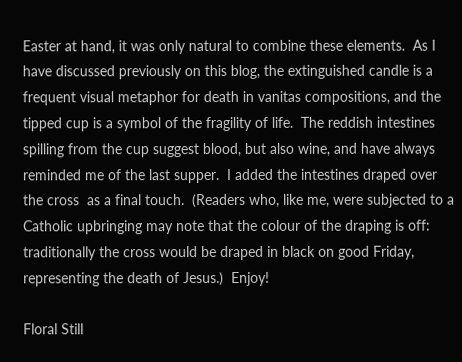Easter at hand, it was only natural to combine these elements.  As I have discussed previously on this blog, the extinguished candle is a frequent visual metaphor for death in vanitas compositions, and the tipped cup is a symbol of the fragility of life.  The reddish intestines spilling from the cup suggest blood, but also wine, and have always reminded me of the last supper.  I added the intestines draped over the cross  as a final touch.  (Readers who, like me, were subjected to a Catholic upbringing may note that the colour of the draping is off: traditionally the cross would be draped in black on good Friday, representing the death of Jesus.)  Enjoy!

Floral Still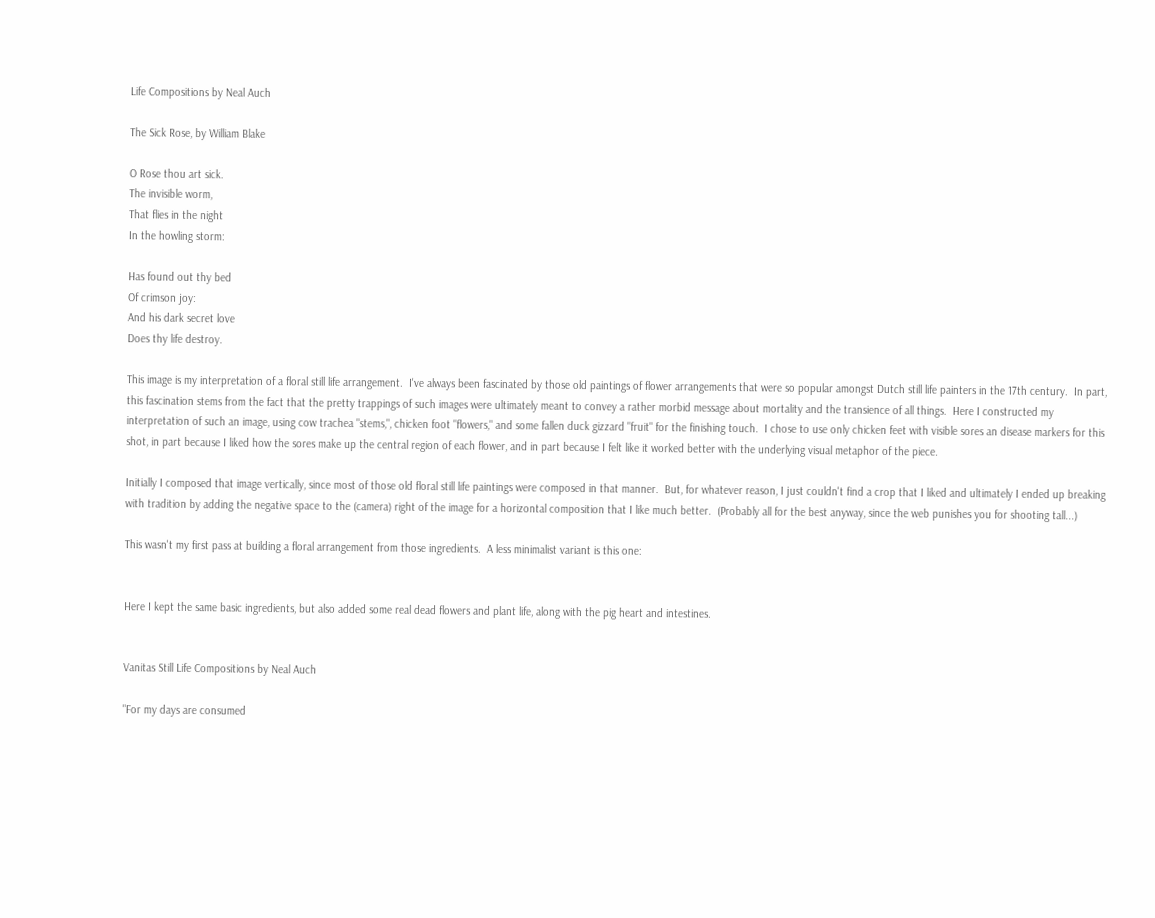Life Compositions by Neal Auch

The Sick Rose, by William Blake

O Rose thou art sick.
The invisible worm,
That flies in the night
In the howling storm:

Has found out thy bed
Of crimson joy:
And his dark secret love
Does thy life destroy.

This image is my interpretation of a floral still life arrangement.  I've always been fascinated by those old paintings of flower arrangements that were so popular amongst Dutch still life painters in the 17th century.  In part, this fascination stems from the fact that the pretty trappings of such images were ultimately meant to convey a rather morbid message about mortality and the transience of all things.  Here I constructed my interpretation of such an image, using cow trachea "stems,", chicken foot "flowers," and some fallen duck gizzard "fruit" for the finishing touch.  I chose to use only chicken feet with visible sores an disease markers for this shot, in part because I liked how the sores make up the central region of each flower, and in part because I felt like it worked better with the underlying visual metaphor of the piece.

Initially I composed that image vertically, since most of those old floral still life paintings were composed in that manner.  But, for whatever reason, I just couldn't find a crop that I liked and ultimately I ended up breaking with tradition by adding the negative space to the (camera) right of the image for a horizontal composition that I like much better.  (Probably all for the best anyway, since the web punishes you for shooting tall...)

This wasn't my first pass at building a floral arrangement from those ingredients.  A less minimalist variant is this one:


Here I kept the same basic ingredients, but also added some real dead flowers and plant life, along with the pig heart and intestines.


Vanitas Still Life Compositions by Neal Auch

"For my days are consumed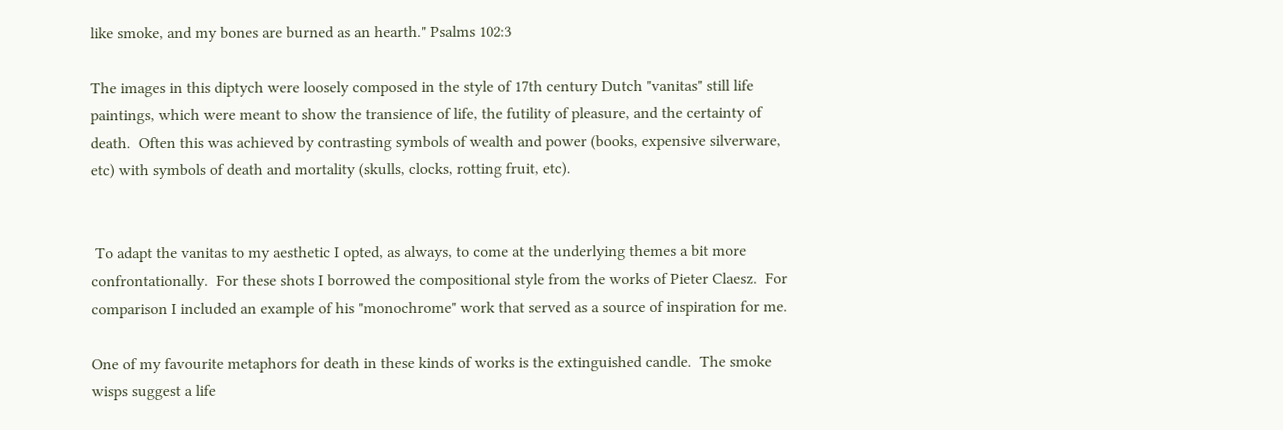like smoke, and my bones are burned as an hearth." Psalms 102:3

The images in this diptych were loosely composed in the style of 17th century Dutch "vanitas" still life paintings, which were meant to show the transience of life, the futility of pleasure, and the certainty of death.  Often this was achieved by contrasting symbols of wealth and power (books, expensive silverware, etc) with symbols of death and mortality (skulls, clocks, rotting fruit, etc).


 To adapt the vanitas to my aesthetic I opted, as always, to come at the underlying themes a bit more confrontationally.  For these shots I borrowed the compositional style from the works of Pieter Claesz.  For comparison I included an example of his "monochrome" work that served as a source of inspiration for me.

One of my favourite metaphors for death in these kinds of works is the extinguished candle.  The smoke wisps suggest a life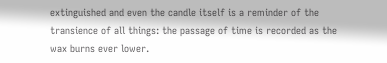extinguished and even the candle itself is a reminder of the transience of all things: the passage of time is recorded as the wax burns ever lower.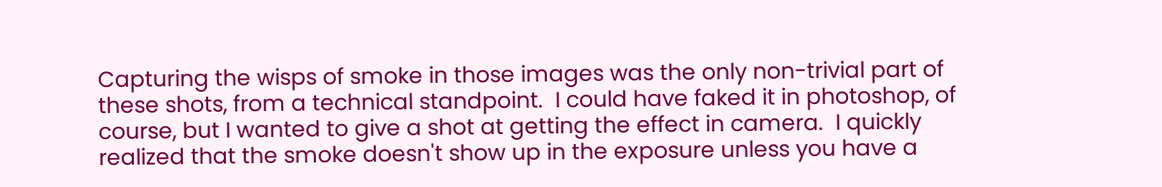Capturing the wisps of smoke in those images was the only non-trivial part of these shots, from a technical standpoint.  I could have faked it in photoshop, of course, but I wanted to give a shot at getting the effect in camera.  I quickly realized that the smoke doesn't show up in the exposure unless you have a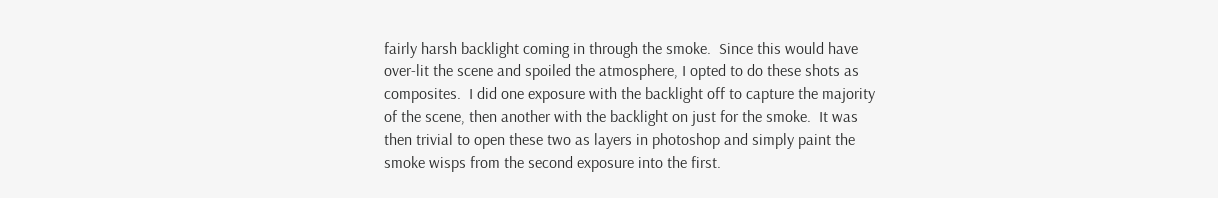fairly harsh backlight coming in through the smoke.  Since this would have over-lit the scene and spoiled the atmosphere, I opted to do these shots as composites.  I did one exposure with the backlight off to capture the majority of the scene, then another with the backlight on just for the smoke.  It was then trivial to open these two as layers in photoshop and simply paint the smoke wisps from the second exposure into the first.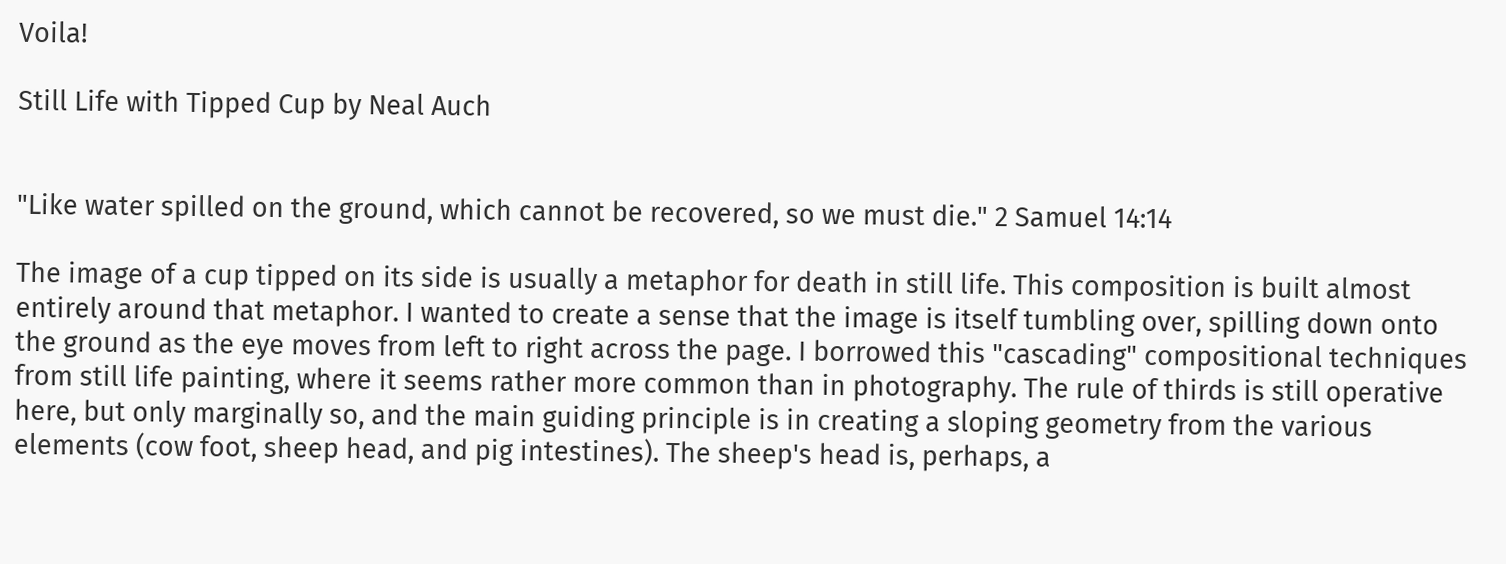Voila!

Still Life with Tipped Cup by Neal Auch


"Like water spilled on the ground, which cannot be recovered, so we must die." 2 Samuel 14:14

The image of a cup tipped on its side is usually a metaphor for death in still life. This composition is built almost entirely around that metaphor. I wanted to create a sense that the image is itself tumbling over, spilling down onto the ground as the eye moves from left to right across the page. I borrowed this "cascading" compositional techniques from still life painting, where it seems rather more common than in photography. The rule of thirds is still operative here, but only marginally so, and the main guiding principle is in creating a sloping geometry from the various elements (cow foot, sheep head, and pig intestines). The sheep's head is, perhaps, a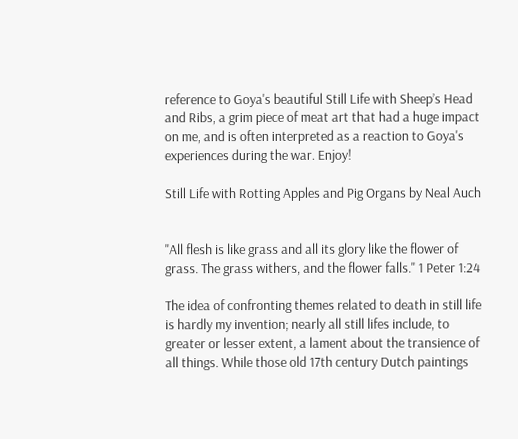reference to Goya's beautiful Still Life with Sheep’s Head and Ribs, a grim piece of meat art that had a huge impact on me, and is often interpreted as a reaction to Goya's experiences during the war. Enjoy!

Still Life with Rotting Apples and Pig Organs by Neal Auch


"All flesh is like grass and all its glory like the flower of grass. The grass withers, and the flower falls." 1 Peter 1:24

The idea of confronting themes related to death in still life is hardly my invention; nearly all still lifes include, to greater or lesser extent, a lament about the transience of all things. While those old 17th century Dutch paintings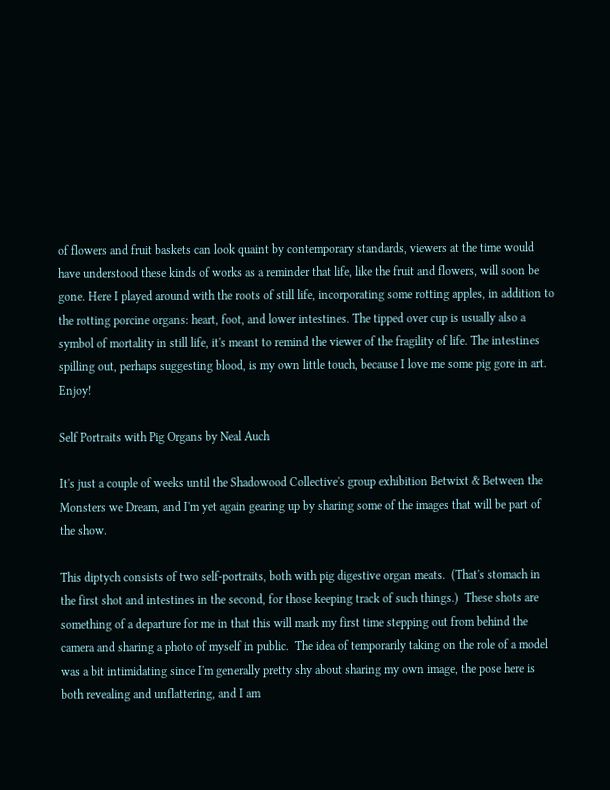of flowers and fruit baskets can look quaint by contemporary standards, viewers at the time would have understood these kinds of works as a reminder that life, like the fruit and flowers, will soon be gone. Here I played around with the roots of still life, incorporating some rotting apples, in addition to the rotting porcine organs: heart, foot, and lower intestines. The tipped over cup is usually also a symbol of mortality in still life, it's meant to remind the viewer of the fragility of life. The intestines spilling out, perhaps suggesting blood, is my own little touch, because I love me some pig gore in art. Enjoy!

Self Portraits with Pig Organs by Neal Auch

It's just a couple of weeks until the Shadowood Collective's group exhibition Betwixt & Between the Monsters we Dream, and I'm yet again gearing up by sharing some of the images that will be part of the show.

This diptych consists of two self-portraits, both with pig digestive organ meats.  (That's stomach in the first shot and intestines in the second, for those keeping track of such things.)  These shots are something of a departure for me in that this will mark my first time stepping out from behind the camera and sharing a photo of myself in public.  The idea of temporarily taking on the role of a model was a bit intimidating since I'm generally pretty shy about sharing my own image, the pose here is both revealing and unflattering, and I am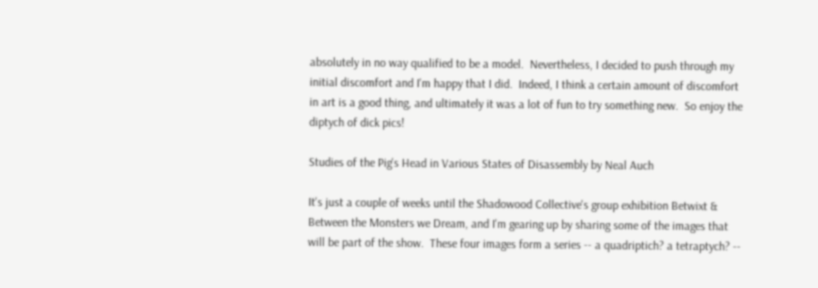absolutely in no way qualified to be a model.  Nevertheless, I decided to push through my initial discomfort and I'm happy that I did.  Indeed, I think a certain amount of discomfort in art is a good thing, and ultimately it was a lot of fun to try something new.  So enjoy the diptych of dick pics!

Studies of the Pig's Head in Various States of Disassembly by Neal Auch

It's just a couple of weeks until the Shadowood Collective's group exhibition Betwixt & Between the Monsters we Dream, and I'm gearing up by sharing some of the images that will be part of the show.  These four images form a series -- a quadriptich? a tetraptych? --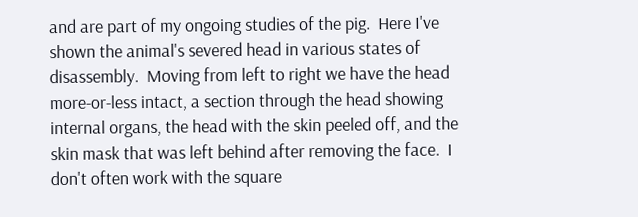and are part of my ongoing studies of the pig.  Here I've shown the animal's severed head in various states of disassembly.  Moving from left to right we have the head more-or-less intact, a section through the head showing internal organs, the head with the skin peeled off, and the skin mask that was left behind after removing the face.  I don't often work with the square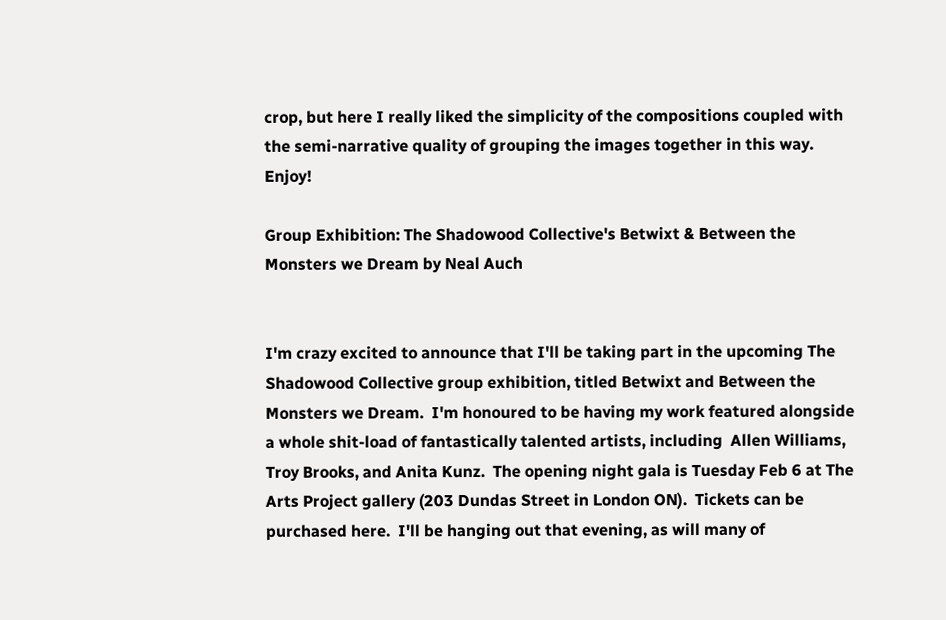crop, but here I really liked the simplicity of the compositions coupled with the semi-narrative quality of grouping the images together in this way.  Enjoy!

Group Exhibition: The Shadowood Collective's Betwixt & Between the Monsters we Dream by Neal Auch


I'm crazy excited to announce that I'll be taking part in the upcoming The Shadowood Collective group exhibition, titled Betwixt and Between the Monsters we Dream.  I'm honoured to be having my work featured alongside a whole shit-load of fantastically talented artists, including  Allen Williams, Troy Brooks, and Anita Kunz.  The opening night gala is Tuesday Feb 6 at The Arts Project gallery (203 Dundas Street in London ON).  Tickets can be purchased here.  I'll be hanging out that evening, as will many of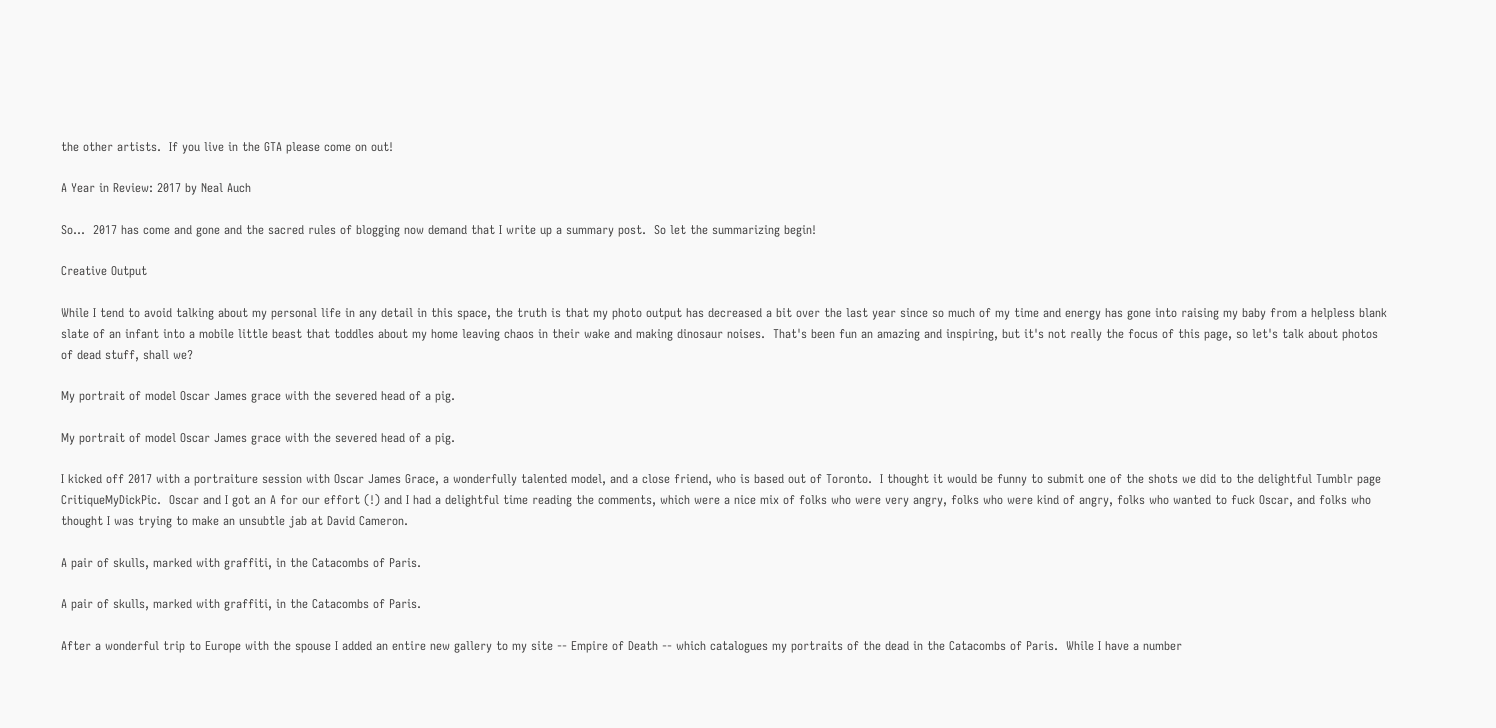the other artists.  If you live in the GTA please come on out!

A Year in Review: 2017 by Neal Auch

So...  2017 has come and gone and the sacred rules of blogging now demand that I write up a summary post.  So let the summarizing begin!

Creative Output

While I tend to avoid talking about my personal life in any detail in this space, the truth is that my photo output has decreased a bit over the last year since so much of my time and energy has gone into raising my baby from a helpless blank slate of an infant into a mobile little beast that toddles about my home leaving chaos in their wake and making dinosaur noises.  That's been fun an amazing and inspiring, but it's not really the focus of this page, so let's talk about photos of dead stuff, shall we?

My portrait of model Oscar James grace with the severed head of a pig.

My portrait of model Oscar James grace with the severed head of a pig.

I kicked off 2017 with a portraiture session with Oscar James Grace, a wonderfully talented model, and a close friend, who is based out of Toronto.  I thought it would be funny to submit one of the shots we did to the delightful Tumblr page CritiqueMyDickPic.  Oscar and I got an A for our effort (!) and I had a delightful time reading the comments, which were a nice mix of folks who were very angry, folks who were kind of angry, folks who wanted to fuck Oscar, and folks who thought I was trying to make an unsubtle jab at David Cameron.

A pair of skulls, marked with graffiti, in the Catacombs of Paris.

A pair of skulls, marked with graffiti, in the Catacombs of Paris.

After a wonderful trip to Europe with the spouse I added an entire new gallery to my site -- Empire of Death -- which catalogues my portraits of the dead in the Catacombs of Paris.  While I have a number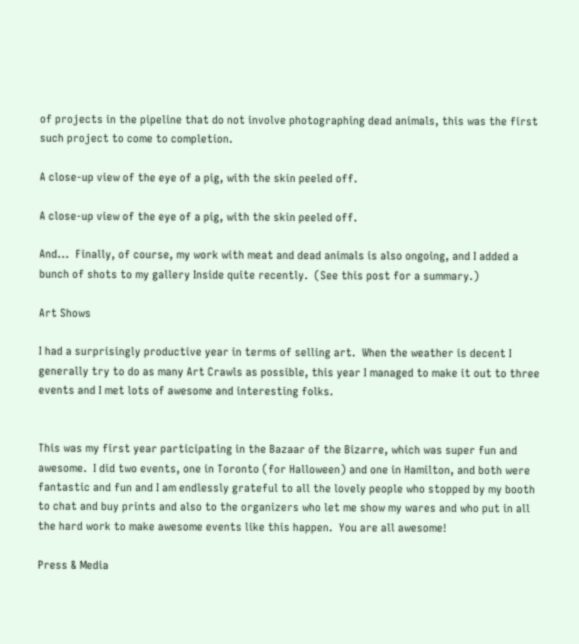of projects in the pipeline that do not involve photographing dead animals, this was the first such project to come to completion.

A close-up view of the eye of a pig, with the skin peeled off.

A close-up view of the eye of a pig, with the skin peeled off.

And...  Finally, of course, my work with meat and dead animals is also ongoing, and I added a bunch of shots to my gallery Inside quite recently.  (See this post for a summary.)

Art Shows

I had a surprisingly productive year in terms of selling art.  When the weather is decent I generally try to do as many Art Crawls as possible, this year I managed to make it out to three events and I met lots of awesome and interesting folks.


This was my first year participating in the Bazaar of the Bizarre, which was super fun and awesome.  I did two events, one in Toronto (for Halloween) and one in Hamilton, and both were fantastic and fun and I am endlessly grateful to all the lovely people who stopped by my booth to chat and buy prints and also to the organizers who let me show my wares and who put in all the hard work to make awesome events like this happen.  You are all awesome!

Press & Media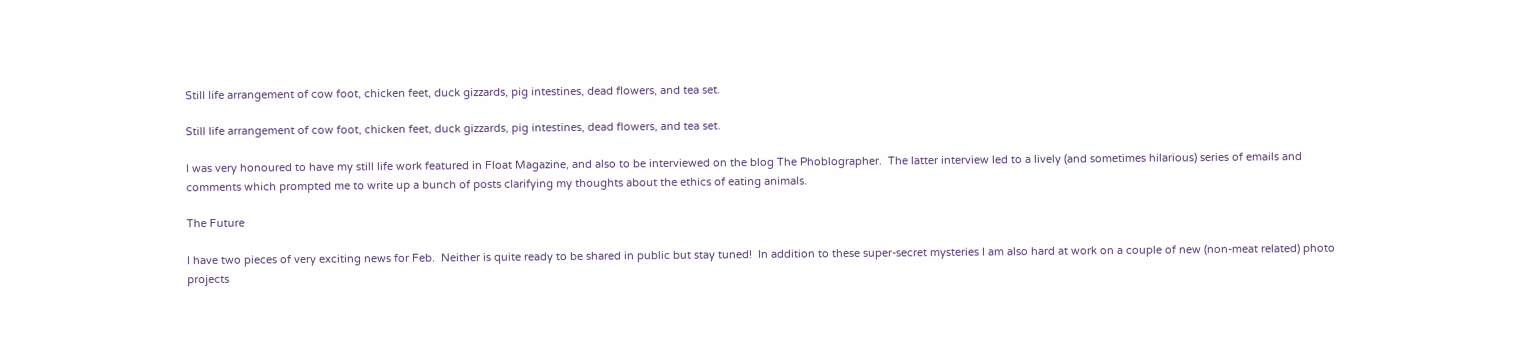Still life arrangement of cow foot, chicken feet, duck gizzards, pig intestines, dead flowers, and tea set.

Still life arrangement of cow foot, chicken feet, duck gizzards, pig intestines, dead flowers, and tea set.

I was very honoured to have my still life work featured in Float Magazine, and also to be interviewed on the blog The Phoblographer.  The latter interview led to a lively (and sometimes hilarious) series of emails and comments which prompted me to write up a bunch of posts clarifying my thoughts about the ethics of eating animals.

The Future

I have two pieces of very exciting news for Feb.  Neither is quite ready to be shared in public but stay tuned!  In addition to these super-secret mysteries I am also hard at work on a couple of new (non-meat related) photo projects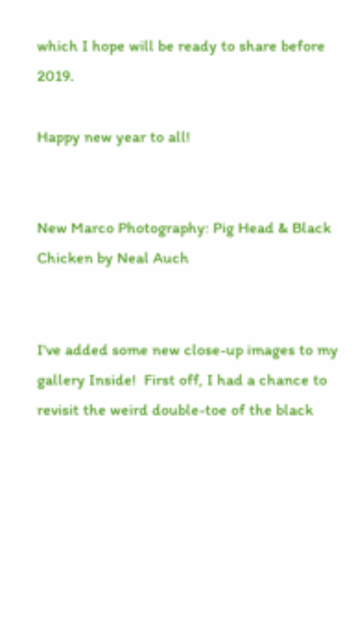which I hope will be ready to share before 2019.

Happy new year to all!


New Marco Photography: Pig Head & Black Chicken by Neal Auch


I've added some new close-up images to my gallery Inside!  First off, I had a chance to revisit the weird double-toe of the black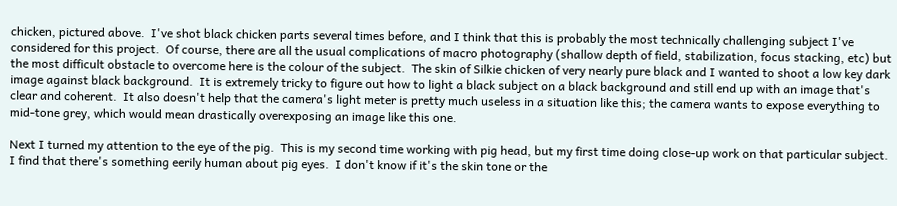chicken, pictured above.  I've shot black chicken parts several times before, and I think that this is probably the most technically challenging subject I've considered for this project.  Of course, there are all the usual complications of macro photography (shallow depth of field, stabilization, focus stacking, etc) but the most difficult obstacle to overcome here is the colour of the subject.  The skin of Silkie chicken of very nearly pure black and I wanted to shoot a low key dark image against black background.  It is extremely tricky to figure out how to light a black subject on a black background and still end up with an image that's clear and coherent.  It also doesn't help that the camera's light meter is pretty much useless in a situation like this; the camera wants to expose everything to mid-tone grey, which would mean drastically overexposing an image like this one.

Next I turned my attention to the eye of the pig.  This is my second time working with pig head, but my first time doing close-up work on that particular subject.  I find that there's something eerily human about pig eyes.  I don't know if it's the skin tone or the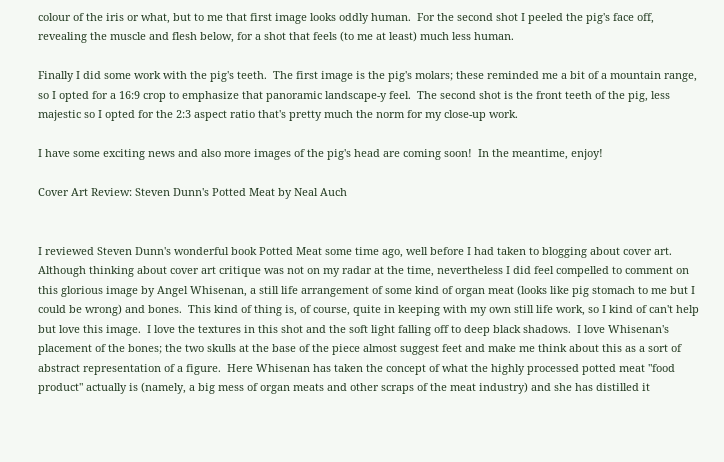colour of the iris or what, but to me that first image looks oddly human.  For the second shot I peeled the pig's face off, revealing the muscle and flesh below, for a shot that feels (to me at least) much less human.

Finally I did some work with the pig's teeth.  The first image is the pig's molars; these reminded me a bit of a mountain range, so I opted for a 16:9 crop to emphasize that panoramic landscape-y feel.  The second shot is the front teeth of the pig, less majestic so I opted for the 2:3 aspect ratio that's pretty much the norm for my close-up work.

I have some exciting news and also more images of the pig's head are coming soon!  In the meantime, enjoy!

Cover Art Review: Steven Dunn's Potted Meat by Neal Auch


I reviewed Steven Dunn's wonderful book Potted Meat some time ago, well before I had taken to blogging about cover art.  Although thinking about cover art critique was not on my radar at the time, nevertheless I did feel compelled to comment on this glorious image by Angel Whisenan, a still life arrangement of some kind of organ meat (looks like pig stomach to me but I could be wrong) and bones.  This kind of thing is, of course, quite in keeping with my own still life work, so I kind of can't help but love this image.  I love the textures in this shot and the soft light falling off to deep black shadows.  I love Whisenan's placement of the bones; the two skulls at the base of the piece almost suggest feet and make me think about this as a sort of abstract representation of a figure.  Here Whisenan has taken the concept of what the highly processed potted meat "food product" actually is (namely, a big mess of organ meats and other scraps of the meat industry) and she has distilled it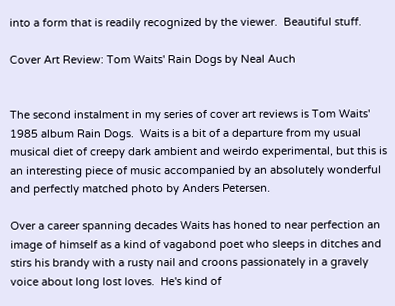into a form that is readily recognized by the viewer.  Beautiful stuff.

Cover Art Review: Tom Waits' Rain Dogs by Neal Auch


The second instalment in my series of cover art reviews is Tom Waits' 1985 album Rain Dogs.  Waits is a bit of a departure from my usual musical diet of creepy dark ambient and weirdo experimental, but this is an interesting piece of music accompanied by an absolutely wonderful and perfectly matched photo by Anders Petersen.

Over a career spanning decades Waits has honed to near perfection an image of himself as a kind of vagabond poet who sleeps in ditches and stirs his brandy with a rusty nail and croons passionately in a gravely voice about long lost loves.  He's kind of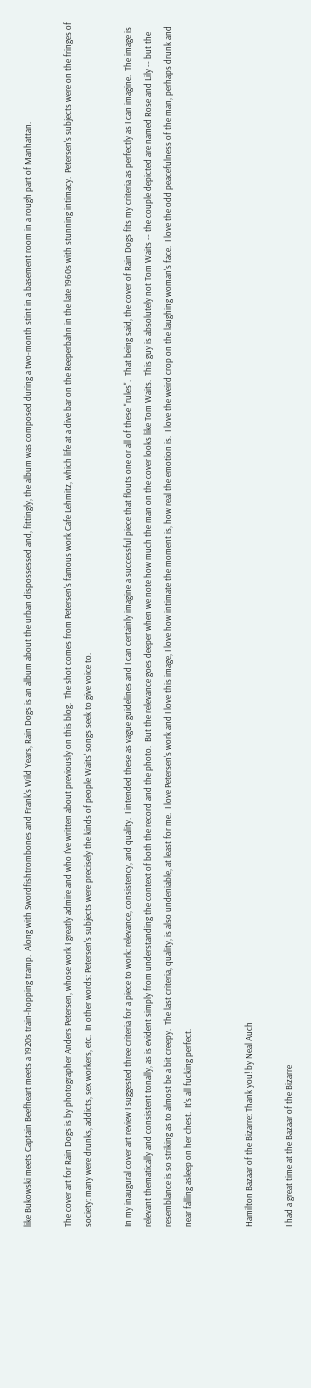like Bukowski meets Captain Beefheart meets a 1920s train-hopping tramp.  Along with Swordfishtrombones and Frank's Wild Years, Rain Dogs is an album about the urban dispossessed and, fittingly, the album was composed during a two-month stint in a basement room in a rough part of Manhattan.

The cover art for Rain Dogs is by photographer Anders Petersen, whose work I greatly admire and who I've written about previously on this blog.  The shot comes from Petersen's famous work Cafe Lehmitz, which life at a dive bar on the Reeperbahn in the late 1960s with stunning intimacy.  Petersen's subjects were on the fringes of society: many were drunks, addicts, sex workers, etc.  In other words: Petersen's subjects were precisely the kinds of people Waits' songs seek to give voice to.

In my inaugural cover art review I suggested three criteria for a piece to work: relevance, consistency, and quality.  I intended these as vague guidelines and I can certainly imagine a successful piece that flouts one or all of these "rules".  That being said, the cover of Rain Dogs fits my criteria as perfectly as I can imagine.  The image is relevant thematically and consistent tonally, as is evident simply from understanding the context of both the record and the photo.  But the relevance goes deeper when we note how much the man on the cover looks like Tom Waits.  This guy is absolutely not Tom Waits -- the couple depicted are named Rose and Lily -- but the resemblance is so striking as to almost be a bit creepy.  The last criteria, quality, is also undeniable, at least for me.  I love Petersen's work and I love this image, I love how intimate the moment is, how real the emotion is.  I love the weird crop on the laughing woman's face.  I love the odd peacefulness of the man, perhaps drunk and near falling asleep on her chest.  It's all fucking perfect.


Hamilton Bazaar of the Bizarre: Thank you! by Neal Auch

I had a great time at the Bazaar of the Bizarre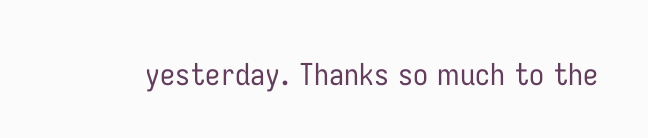yesterday. Thanks so much to the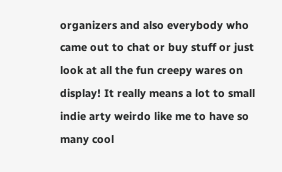organizers and also everybody who came out to chat or buy stuff or just look at all the fun creepy wares on display! It really means a lot to small indie arty weirdo like me to have so many cool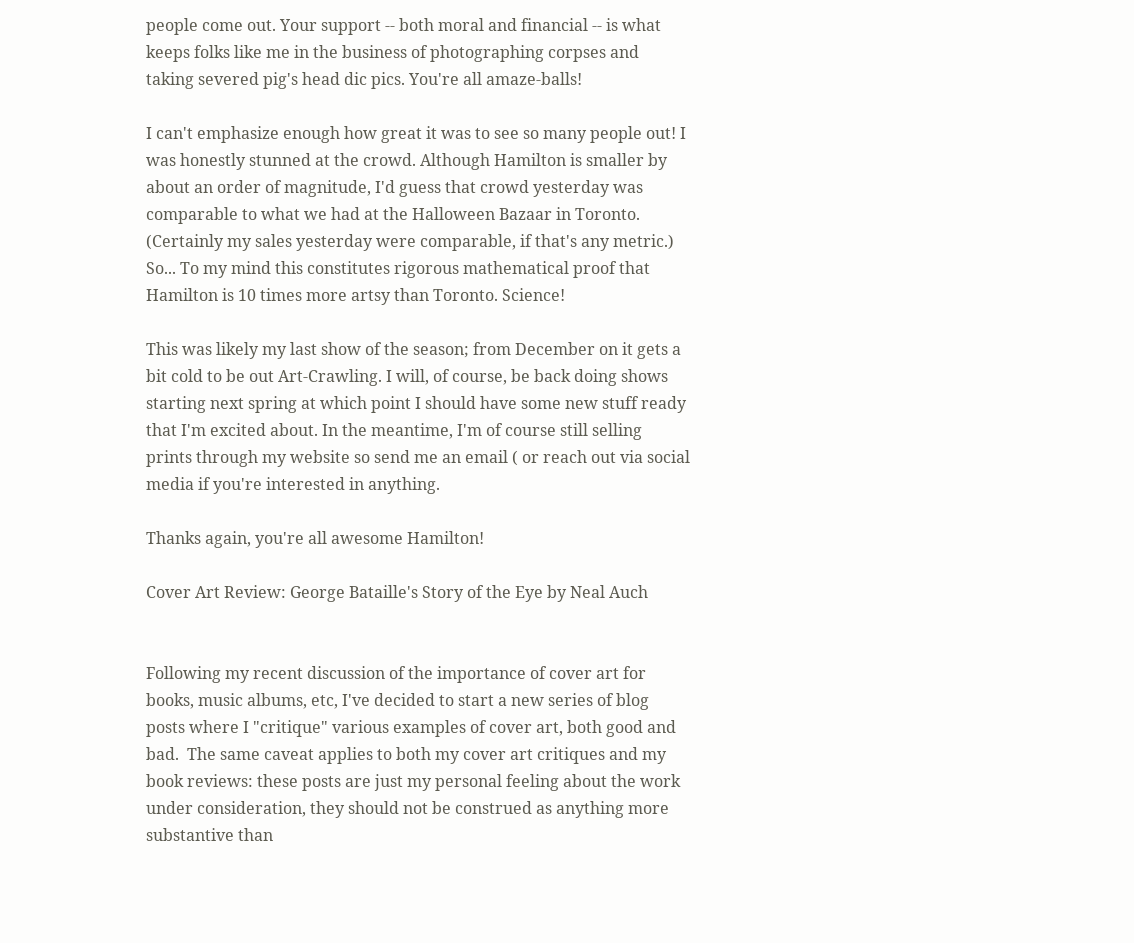people come out. Your support -- both moral and financial -- is what keeps folks like me in the business of photographing corpses and taking severed pig's head dic pics. You're all amaze-balls!

I can't emphasize enough how great it was to see so many people out! I was honestly stunned at the crowd. Although Hamilton is smaller by about an order of magnitude, I'd guess that crowd yesterday was comparable to what we had at the Halloween Bazaar in Toronto. (Certainly my sales yesterday were comparable, if that's any metric.) So... To my mind this constitutes rigorous mathematical proof that Hamilton is 10 times more artsy than Toronto. Science!

This was likely my last show of the season; from December on it gets a bit cold to be out Art-Crawling. I will, of course, be back doing shows starting next spring at which point I should have some new stuff ready that I'm excited about. In the meantime, I'm of course still selling prints through my website so send me an email ( or reach out via social media if you're interested in anything.

Thanks again, you're all awesome Hamilton!

Cover Art Review: George Bataille's Story of the Eye by Neal Auch


Following my recent discussion of the importance of cover art for books, music albums, etc, I've decided to start a new series of blog posts where I "critique" various examples of cover art, both good and bad.  The same caveat applies to both my cover art critiques and my book reviews: these posts are just my personal feeling about the work under consideration, they should not be construed as anything more substantive than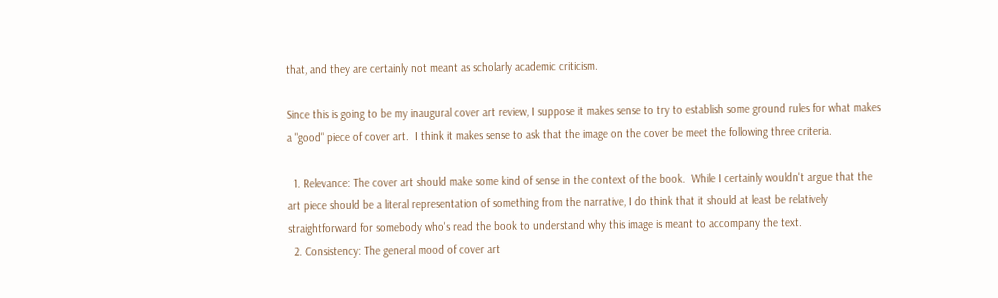that, and they are certainly not meant as scholarly academic criticism.

Since this is going to be my inaugural cover art review, I suppose it makes sense to try to establish some ground rules for what makes a "good" piece of cover art.  I think it makes sense to ask that the image on the cover be meet the following three criteria.

  1. Relevance: The cover art should make some kind of sense in the context of the book.  While I certainly wouldn't argue that the art piece should be a literal representation of something from the narrative, I do think that it should at least be relatively straightforward for somebody who's read the book to understand why this image is meant to accompany the text.
  2. Consistency: The general mood of cover art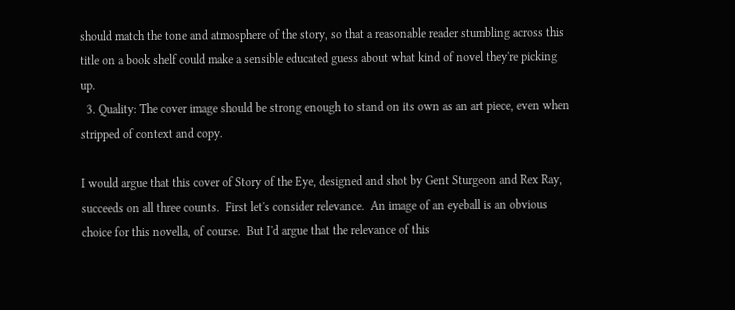should match the tone and atmosphere of the story, so that a reasonable reader stumbling across this title on a book shelf could make a sensible educated guess about what kind of novel they're picking up.
  3. Quality: The cover image should be strong enough to stand on its own as an art piece, even when stripped of context and copy.

I would argue that this cover of Story of the Eye, designed and shot by Gent Sturgeon and Rex Ray, succeeds on all three counts.  First let's consider relevance.  An image of an eyeball is an obvious choice for this novella, of course.  But I'd argue that the relevance of this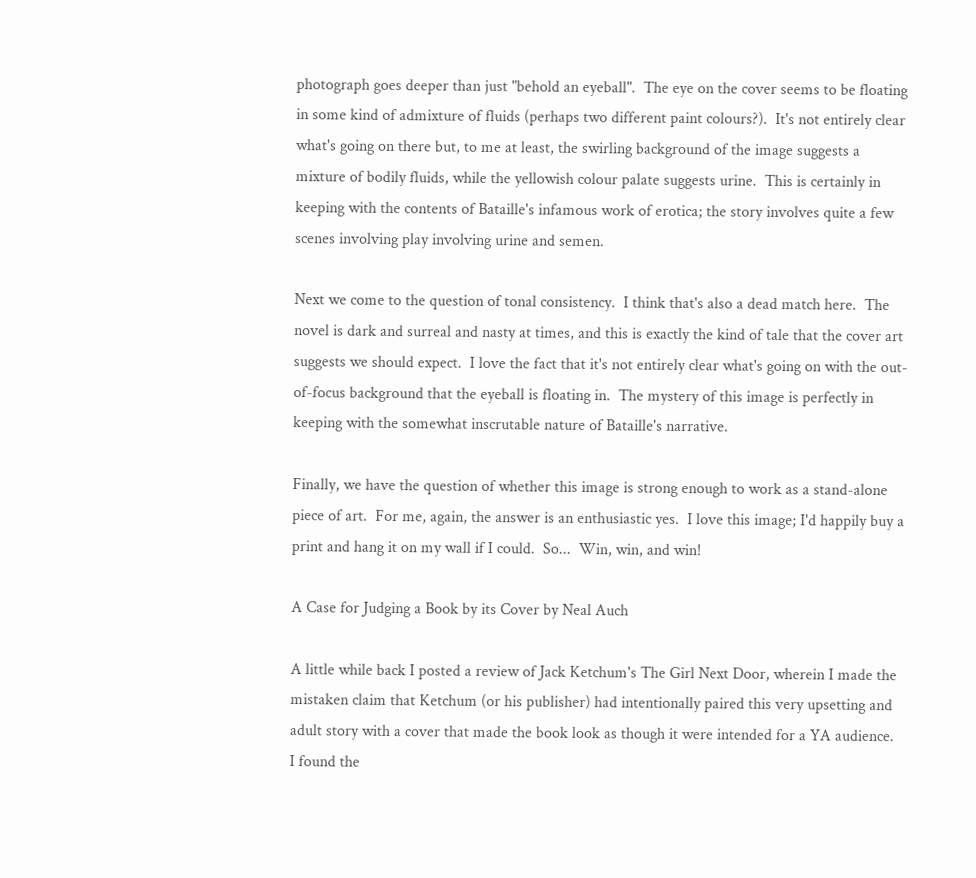photograph goes deeper than just "behold an eyeball".  The eye on the cover seems to be floating in some kind of admixture of fluids (perhaps two different paint colours?).  It's not entirely clear what's going on there but, to me at least, the swirling background of the image suggests a mixture of bodily fluids, while the yellowish colour palate suggests urine.  This is certainly in keeping with the contents of Bataille's infamous work of erotica; the story involves quite a few scenes involving play involving urine and semen.

Next we come to the question of tonal consistency.  I think that's also a dead match here.  The novel is dark and surreal and nasty at times, and this is exactly the kind of tale that the cover art suggests we should expect.  I love the fact that it's not entirely clear what's going on with the out-of-focus background that the eyeball is floating in.  The mystery of this image is perfectly in keeping with the somewhat inscrutable nature of Bataille's narrative.

Finally, we have the question of whether this image is strong enough to work as a stand-alone piece of art.  For me, again, the answer is an enthusiastic yes.  I love this image; I'd happily buy a print and hang it on my wall if I could.  So...  Win, win, and win!

A Case for Judging a Book by its Cover by Neal Auch

A little while back I posted a review of Jack Ketchum's The Girl Next Door, wherein I made the mistaken claim that Ketchum (or his publisher) had intentionally paired this very upsetting and adult story with a cover that made the book look as though it were intended for a YA audience.  I found the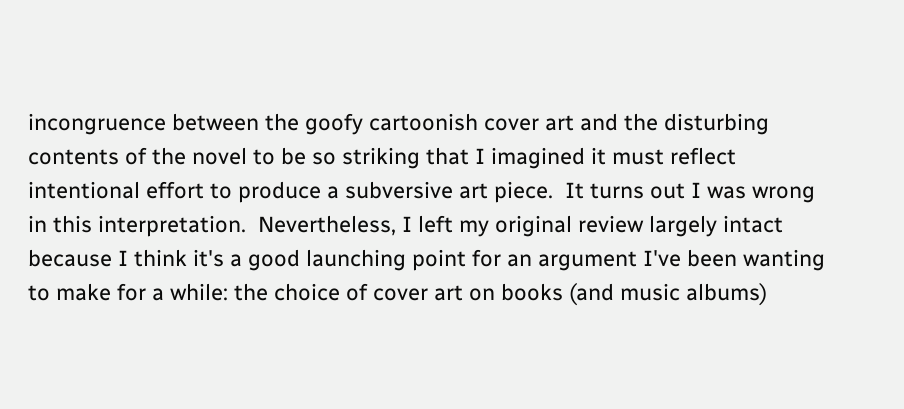incongruence between the goofy cartoonish cover art and the disturbing contents of the novel to be so striking that I imagined it must reflect intentional effort to produce a subversive art piece.  It turns out I was wrong in this interpretation.  Nevertheless, I left my original review largely intact because I think it's a good launching point for an argument I've been wanting to make for a while: the choice of cover art on books (and music albums)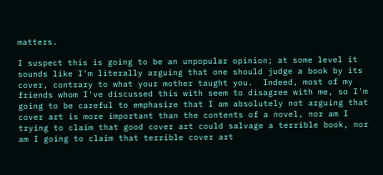matters.

I suspect this is going to be an unpopular opinion; at some level it sounds like I'm literally arguing that one should judge a book by its cover, contrary to what your mother taught you.  Indeed, most of my friends whom I've discussed this with seem to disagree with me, so I'm going to be careful to emphasize that I am absolutely not arguing that cover art is more important than the contents of a novel, nor am I trying to claim that good cover art could salvage a terrible book, nor am I going to claim that terrible cover art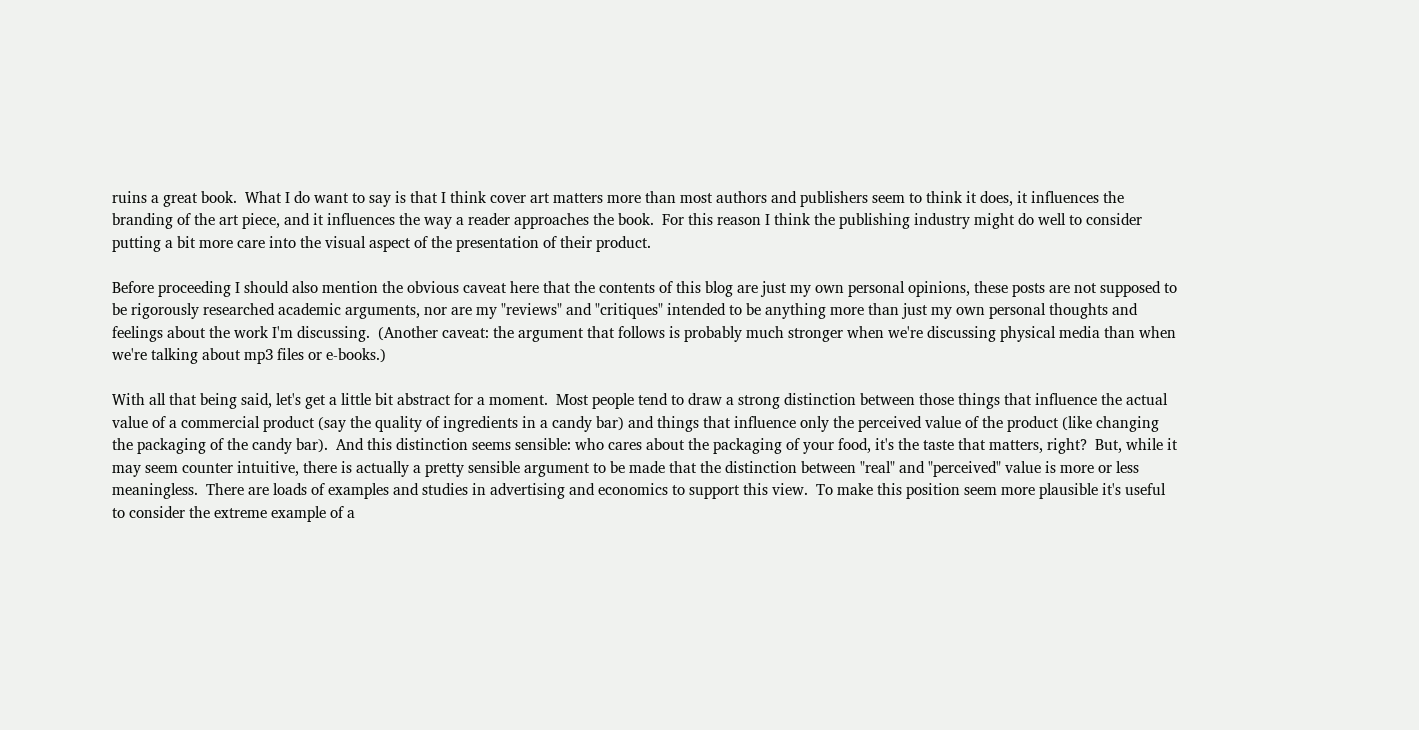ruins a great book.  What I do want to say is that I think cover art matters more than most authors and publishers seem to think it does, it influences the branding of the art piece, and it influences the way a reader approaches the book.  For this reason I think the publishing industry might do well to consider putting a bit more care into the visual aspect of the presentation of their product.

Before proceeding I should also mention the obvious caveat here that the contents of this blog are just my own personal opinions, these posts are not supposed to be rigorously researched academic arguments, nor are my "reviews" and "critiques" intended to be anything more than just my own personal thoughts and feelings about the work I'm discussing.  (Another caveat: the argument that follows is probably much stronger when we're discussing physical media than when we're talking about mp3 files or e-books.)

With all that being said, let's get a little bit abstract for a moment.  Most people tend to draw a strong distinction between those things that influence the actual value of a commercial product (say the quality of ingredients in a candy bar) and things that influence only the perceived value of the product (like changing the packaging of the candy bar).  And this distinction seems sensible: who cares about the packaging of your food, it's the taste that matters, right?  But, while it may seem counter intuitive, there is actually a pretty sensible argument to be made that the distinction between "real" and "perceived" value is more or less meaningless.  There are loads of examples and studies in advertising and economics to support this view.  To make this position seem more plausible it's useful to consider the extreme example of a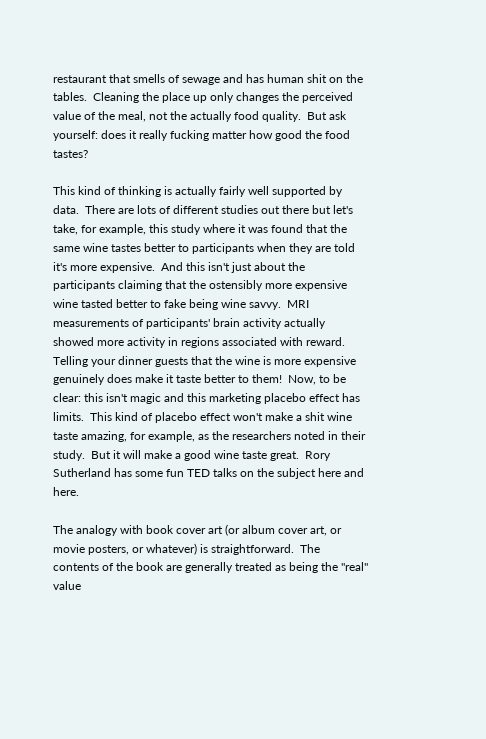restaurant that smells of sewage and has human shit on the tables.  Cleaning the place up only changes the perceived value of the meal, not the actually food quality.  But ask yourself: does it really fucking matter how good the food tastes?

This kind of thinking is actually fairly well supported by data.  There are lots of different studies out there but let's take, for example, this study where it was found that the same wine tastes better to participants when they are told it's more expensive.  And this isn't just about the participants claiming that the ostensibly more expensive wine tasted better to fake being wine savvy.  MRI measurements of participants' brain activity actually showed more activity in regions associated with reward.  Telling your dinner guests that the wine is more expensive genuinely does make it taste better to them!  Now, to be clear: this isn't magic and this marketing placebo effect has limits.  This kind of placebo effect won't make a shit wine taste amazing, for example, as the researchers noted in their study.  But it will make a good wine taste great.  Rory Sutherland has some fun TED talks on the subject here and here.

The analogy with book cover art (or album cover art, or movie posters, or whatever) is straightforward.  The contents of the book are generally treated as being the "real" value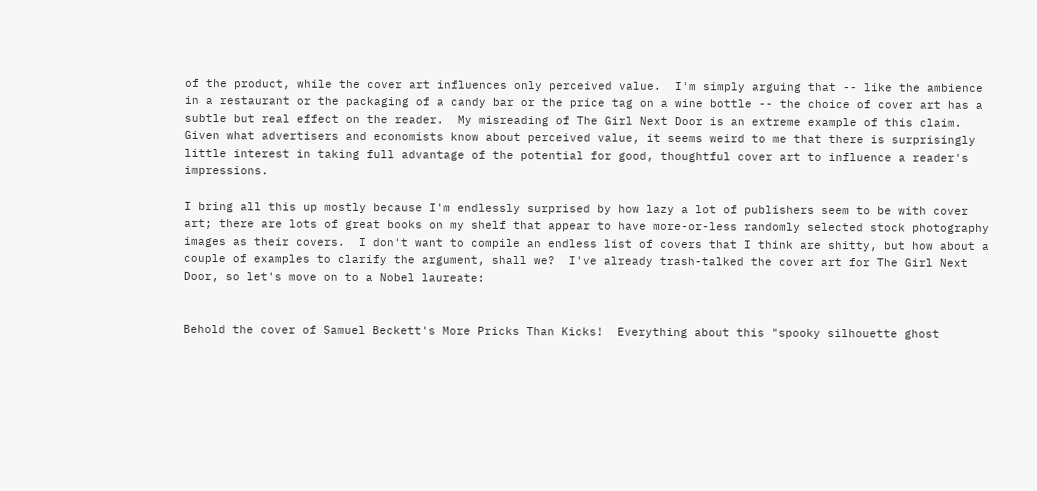of the product, while the cover art influences only perceived value.  I'm simply arguing that -- like the ambience in a restaurant or the packaging of a candy bar or the price tag on a wine bottle -- the choice of cover art has a subtle but real effect on the reader.  My misreading of The Girl Next Door is an extreme example of this claim.  Given what advertisers and economists know about perceived value, it seems weird to me that there is surprisingly little interest in taking full advantage of the potential for good, thoughtful cover art to influence a reader's impressions.

I bring all this up mostly because I'm endlessly surprised by how lazy a lot of publishers seem to be with cover art; there are lots of great books on my shelf that appear to have more-or-less randomly selected stock photography images as their covers.  I don't want to compile an endless list of covers that I think are shitty, but how about a couple of examples to clarify the argument, shall we?  I've already trash-talked the cover art for The Girl Next Door, so let's move on to a Nobel laureate:


Behold the cover of Samuel Beckett's More Pricks Than Kicks!  Everything about this "spooky silhouette ghost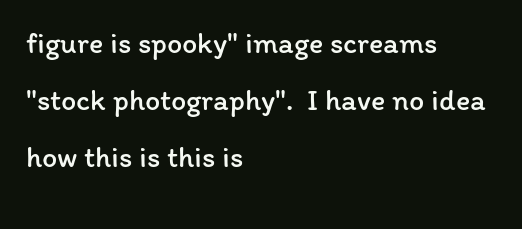figure is spooky" image screams "stock photography".  I have no idea how this is this is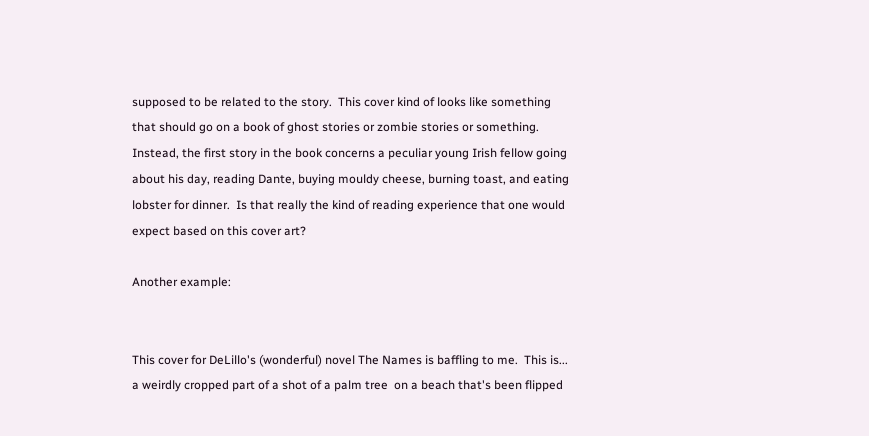supposed to be related to the story.  This cover kind of looks like something that should go on a book of ghost stories or zombie stories or something.  Instead, the first story in the book concerns a peculiar young Irish fellow going about his day, reading Dante, buying mouldy cheese, burning toast, and eating lobster for dinner.  Is that really the kind of reading experience that one would expect based on this cover art?

Another example:


This cover for DeLillo's (wonderful) novel The Names is baffling to me.  This is...  a weirdly cropped part of a shot of a palm tree  on a beach that's been flipped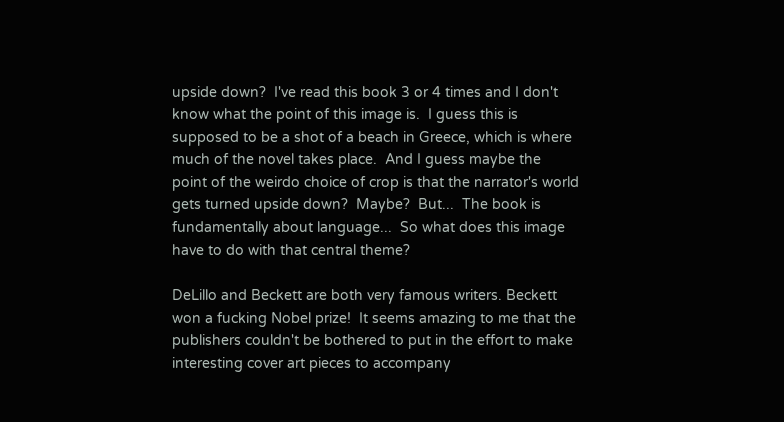upside down?  I've read this book 3 or 4 times and I don't know what the point of this image is.  I guess this is supposed to be a shot of a beach in Greece, which is where much of the novel takes place.  And I guess maybe the point of the weirdo choice of crop is that the narrator's world gets turned upside down?  Maybe?  But...  The book is fundamentally about language...  So what does this image have to do with that central theme?

DeLillo and Beckett are both very famous writers. Beckett won a fucking Nobel prize!  It seems amazing to me that the publishers couldn't be bothered to put in the effort to make interesting cover art pieces to accompany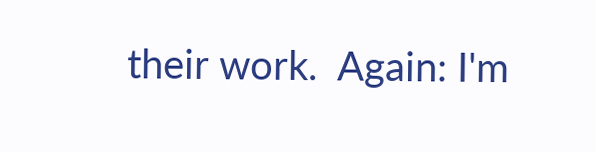their work.  Again: I'm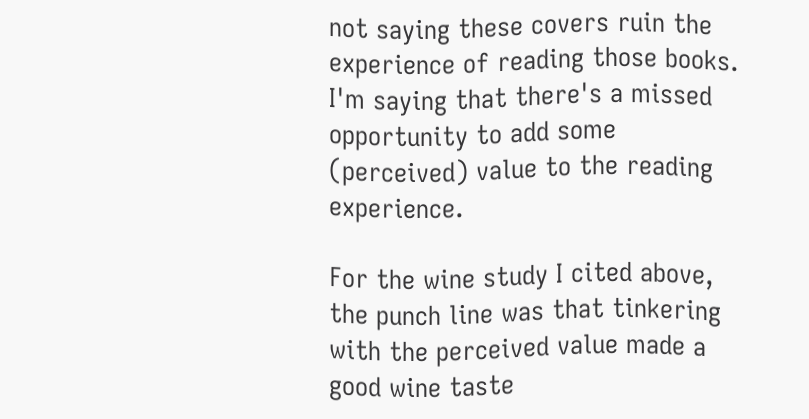not saying these covers ruin the experience of reading those books.  I'm saying that there's a missed opportunity to add some (perceived) value to the reading experience.

For the wine study I cited above, the punch line was that tinkering with the perceived value made a good wine taste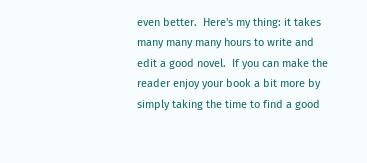even better.  Here's my thing: it takes many many many hours to write and edit a good novel.  If you can make the reader enjoy your book a bit more by simply taking the time to find a good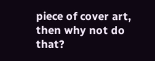piece of cover art, then why not do that?